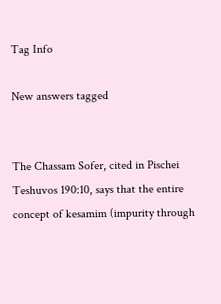Tag Info

New answers tagged


The Chassam Sofer, cited in Pischei Teshuvos 190:10, says that the entire concept of kesamim (impurity through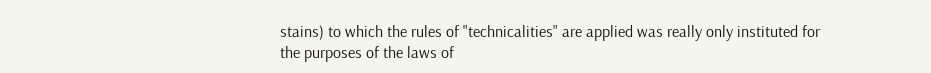stains) to which the rules of "technicalities" are applied was really only instituted for the purposes of the laws of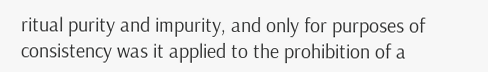ritual purity and impurity, and only for purposes of consistency was it applied to the prohibition of a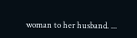woman to her husband. ...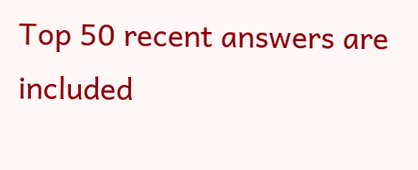Top 50 recent answers are included